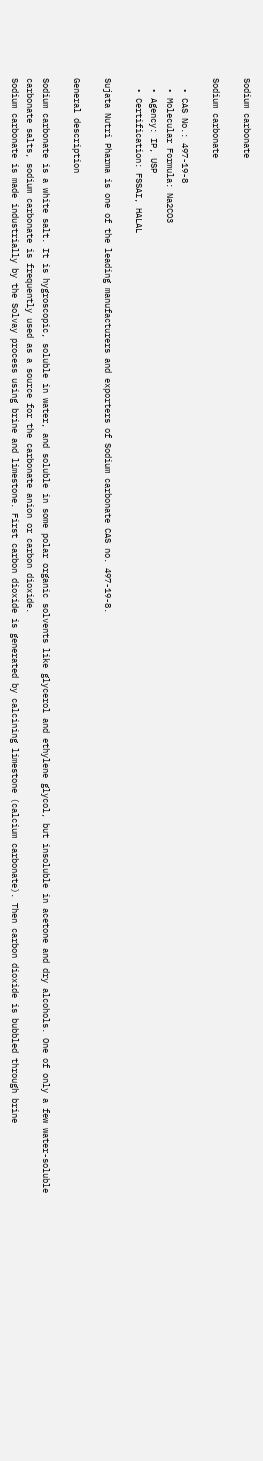Sodium carbonate

Sodium carbonate

  • CAS No.: 497-19-8
  • Molecular Formula: Na2CO3
  • Agency: IP, USP
  • Certification: FSSAI, HALAL

Sujata Nutri Pharma is one of the leading manufacturers and exporters of Sodium carbonate CAS no. 497-19-8.

General description

Sodium carbonate is a white salt. It is hygroscopic, soluble in water, and soluble in some polar organic solvents like glycerol and ethylene glycol, but insoluble in acetone and dry alcohols. One of only a few water-soluble carbonate salts, sodium carbonate is frequently used as a source for the carbonate anion or carbon dioxide.
Sodium carbonate is made industrially by the Solvay process using brine and limestone. First carbon dioxide is generated by calcining limestone (calcium carbonate). Then carbon dioxide is bubbled through brine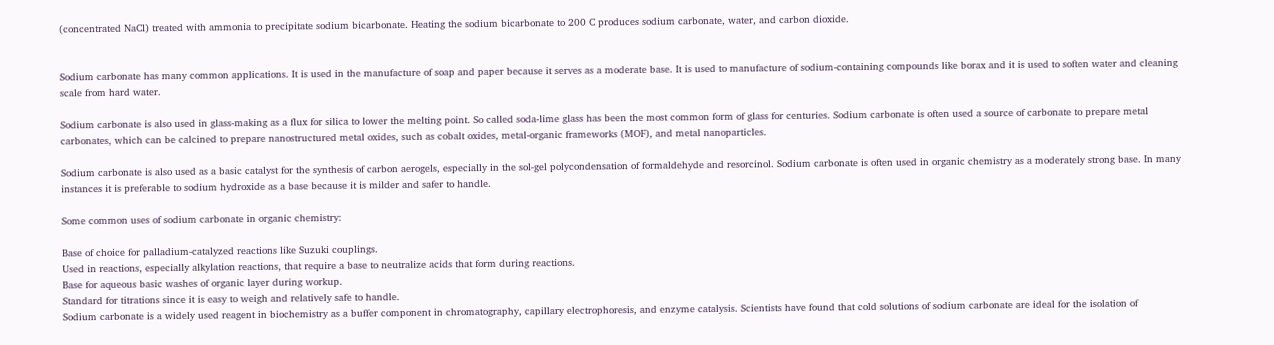(concentrated NaCl) treated with ammonia to precipitate sodium bicarbonate. Heating the sodium bicarbonate to 200 C produces sodium carbonate, water, and carbon dioxide.


Sodium carbonate has many common applications. It is used in the manufacture of soap and paper because it serves as a moderate base. It is used to manufacture of sodium-containing compounds like borax and it is used to soften water and cleaning scale from hard water.

Sodium carbonate is also used in glass-making as a flux for silica to lower the melting point. So called soda-lime glass has been the most common form of glass for centuries. Sodium carbonate is often used a source of carbonate to prepare metal carbonates, which can be calcined to prepare nanostructured metal oxides, such as cobalt oxides, metal-organic frameworks (MOF), and metal nanoparticles.

Sodium carbonate is also used as a basic catalyst for the synthesis of carbon aerogels, especially in the sol-gel polycondensation of formaldehyde and resorcinol. Sodium carbonate is often used in organic chemistry as a moderately strong base. In many instances it is preferable to sodium hydroxide as a base because it is milder and safer to handle.

Some common uses of sodium carbonate in organic chemistry:

Base of choice for palladium-catalyzed reactions like Suzuki couplings.
Used in reactions, especially alkylation reactions, that require a base to neutralize acids that form during reactions.
Base for aqueous basic washes of organic layer during workup.
Standard for titrations since it is easy to weigh and relatively safe to handle.
Sodium carbonate is a widely used reagent in biochemistry as a buffer component in chromatography, capillary electrophoresis, and enzyme catalysis. Scientists have found that cold solutions of sodium carbonate are ideal for the isolation of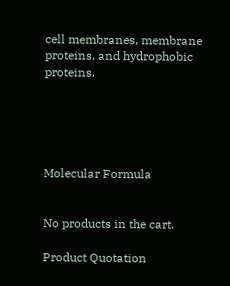cell membranes, membrane proteins, and hydrophobic proteins.





Molecular Formula


No products in the cart.

Product Quotation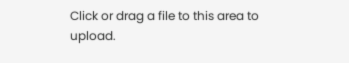Click or drag a file to this area to upload.